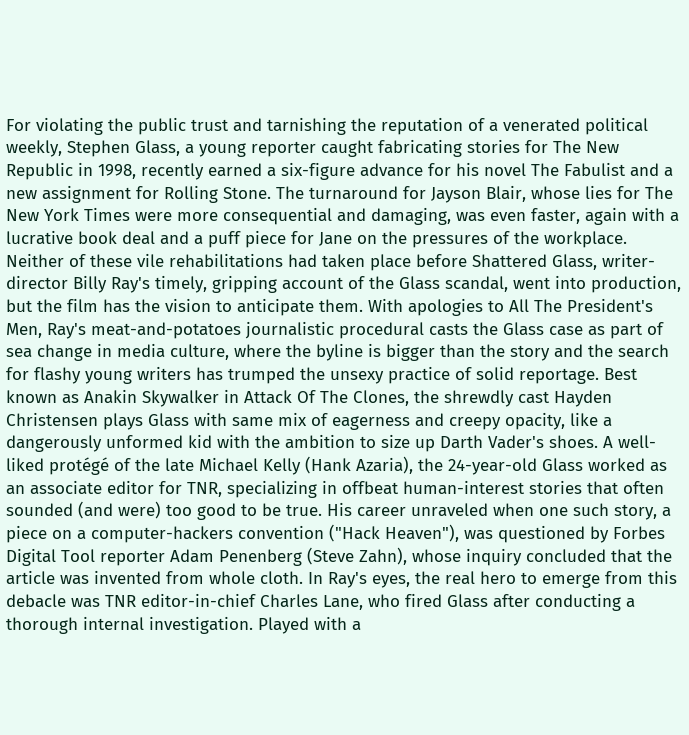For violating the public trust and tarnishing the reputation of a venerated political weekly, Stephen Glass, a young reporter caught fabricating stories for The New Republic in 1998, recently earned a six-figure advance for his novel The Fabulist and a new assignment for Rolling Stone. The turnaround for Jayson Blair, whose lies for The New York Times were more consequential and damaging, was even faster, again with a lucrative book deal and a puff piece for Jane on the pressures of the workplace. Neither of these vile rehabilitations had taken place before Shattered Glass, writer-director Billy Ray's timely, gripping account of the Glass scandal, went into production, but the film has the vision to anticipate them. With apologies to All The President's Men, Ray's meat-and-potatoes journalistic procedural casts the Glass case as part of sea change in media culture, where the byline is bigger than the story and the search for flashy young writers has trumped the unsexy practice of solid reportage. Best known as Anakin Skywalker in Attack Of The Clones, the shrewdly cast Hayden Christensen plays Glass with same mix of eagerness and creepy opacity, like a dangerously unformed kid with the ambition to size up Darth Vader's shoes. A well-liked protégé of the late Michael Kelly (Hank Azaria), the 24-year-old Glass worked as an associate editor for TNR, specializing in offbeat human-interest stories that often sounded (and were) too good to be true. His career unraveled when one such story, a piece on a computer-hackers convention ("Hack Heaven"), was questioned by Forbes Digital Tool reporter Adam Penenberg (Steve Zahn), whose inquiry concluded that the article was invented from whole cloth. In Ray's eyes, the real hero to emerge from this debacle was TNR editor-in-chief Charles Lane, who fired Glass after conducting a thorough internal investigation. Played with a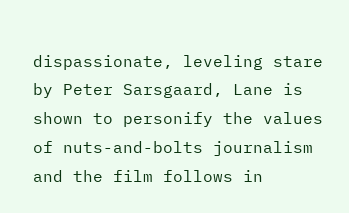dispassionate, leveling stare by Peter Sarsgaard, Lane is shown to personify the values of nuts-and-bolts journalism and the film follows in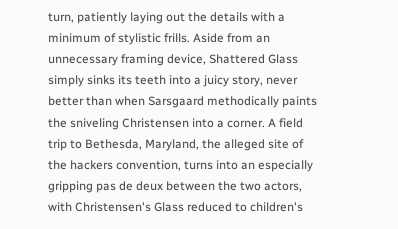turn, patiently laying out the details with a minimum of stylistic frills. Aside from an unnecessary framing device, Shattered Glass simply sinks its teeth into a juicy story, never better than when Sarsgaard methodically paints the sniveling Christensen into a corner. A field trip to Bethesda, Maryland, the alleged site of the hackers convention, turns into an especially gripping pas de deux between the two actors, with Christensen's Glass reduced to children's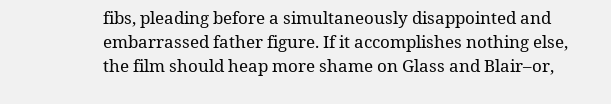fibs, pleading before a simultaneously disappointed and embarrassed father figure. If it accomplishes nothing else, the film should heap more shame on Glass and Blair–or,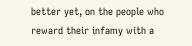better yet, on the people who reward their infamy with a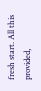fresh start. All this provided,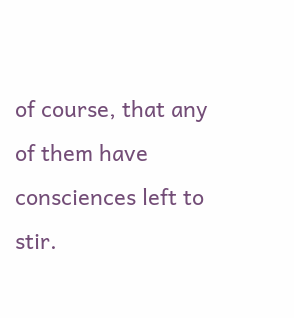of course, that any of them have consciences left to stir.